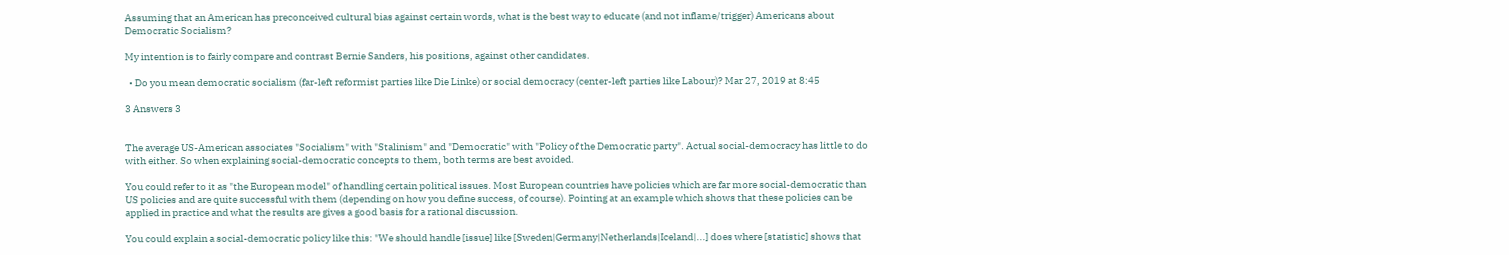Assuming that an American has preconceived cultural bias against certain words, what is the best way to educate (and not inflame/trigger) Americans about Democratic Socialism?

My intention is to fairly compare and contrast Bernie Sanders, his positions, against other candidates.

  • Do you mean democratic socialism (far-left reformist parties like Die Linke) or social democracy (center-left parties like Labour)? Mar 27, 2019 at 8:45

3 Answers 3


The average US-American associates "Socialism" with "Stalinism" and "Democratic" with "Policy of the Democratic party". Actual social-democracy has little to do with either. So when explaining social-democratic concepts to them, both terms are best avoided.

You could refer to it as "the European model" of handling certain political issues. Most European countries have policies which are far more social-democratic than US policies and are quite successful with them (depending on how you define success, of course). Pointing at an example which shows that these policies can be applied in practice and what the results are gives a good basis for a rational discussion.

You could explain a social-democratic policy like this: "We should handle [issue] like [Sweden|Germany|Netherlands|Iceland|...] does where [statistic] shows that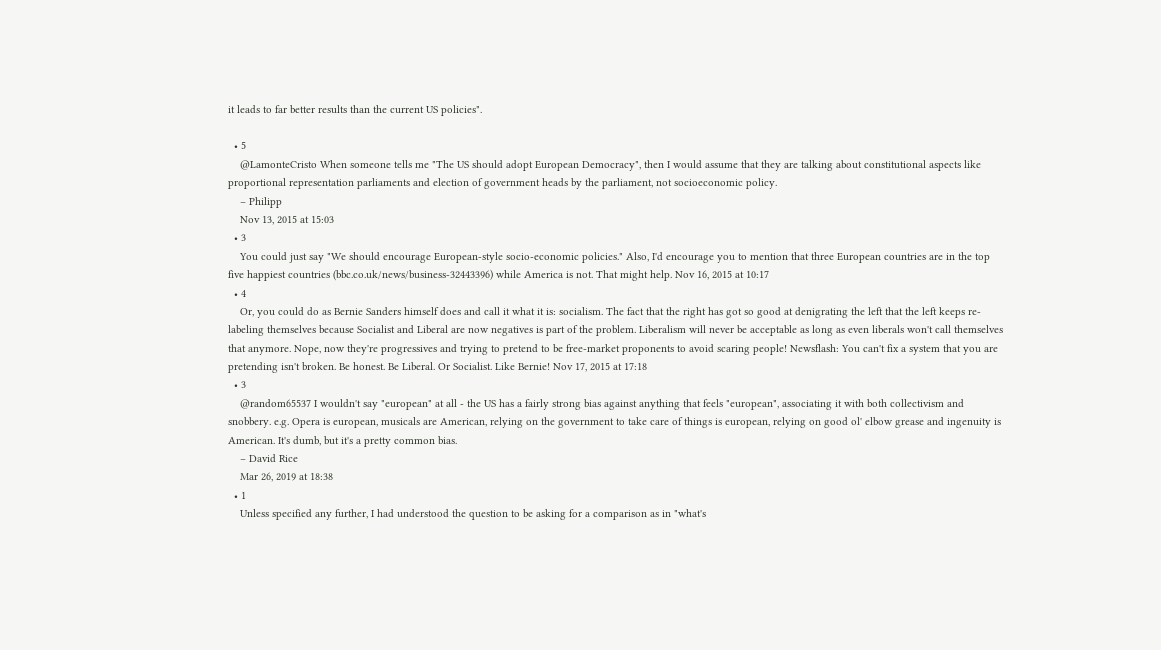it leads to far better results than the current US policies".

  • 5
    @LamonteCristo When someone tells me "The US should adopt European Democracy", then I would assume that they are talking about constitutional aspects like proportional representation parliaments and election of government heads by the parliament, not socioeconomic policy.
    – Philipp
    Nov 13, 2015 at 15:03
  • 3
    You could just say "We should encourage European-style socio-economic policies." Also, I'd encourage you to mention that three European countries are in the top five happiest countries (bbc.co.uk/news/business-32443396) while America is not. That might help. Nov 16, 2015 at 10:17
  • 4
    Or, you could do as Bernie Sanders himself does and call it what it is: socialism. The fact that the right has got so good at denigrating the left that the left keeps re-labeling themselves because Socialist and Liberal are now negatives is part of the problem. Liberalism will never be acceptable as long as even liberals won't call themselves that anymore. Nope, now they're progressives and trying to pretend to be free-market proponents to avoid scaring people! Newsflash: You can't fix a system that you are pretending isn't broken. Be honest. Be Liberal. Or Socialist. Like Bernie! Nov 17, 2015 at 17:18
  • 3
    @random65537 I wouldn't say "european" at all - the US has a fairly strong bias against anything that feels "european", associating it with both collectivism and snobbery. e.g. Opera is european, musicals are American, relying on the government to take care of things is european, relying on good ol' elbow grease and ingenuity is American. It's dumb, but it's a pretty common bias.
    – David Rice
    Mar 26, 2019 at 18:38
  • 1
    Unless specified any further, I had understood the question to be asking for a comparison as in "what's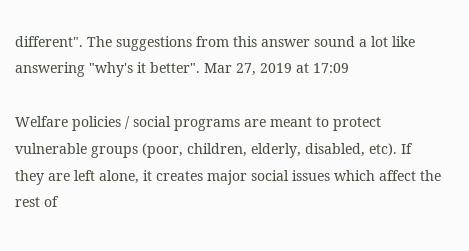different". The suggestions from this answer sound a lot like answering "why's it better". Mar 27, 2019 at 17:09

Welfare policies / social programs are meant to protect vulnerable groups (poor, children, elderly, disabled, etc). If they are left alone, it creates major social issues which affect the rest of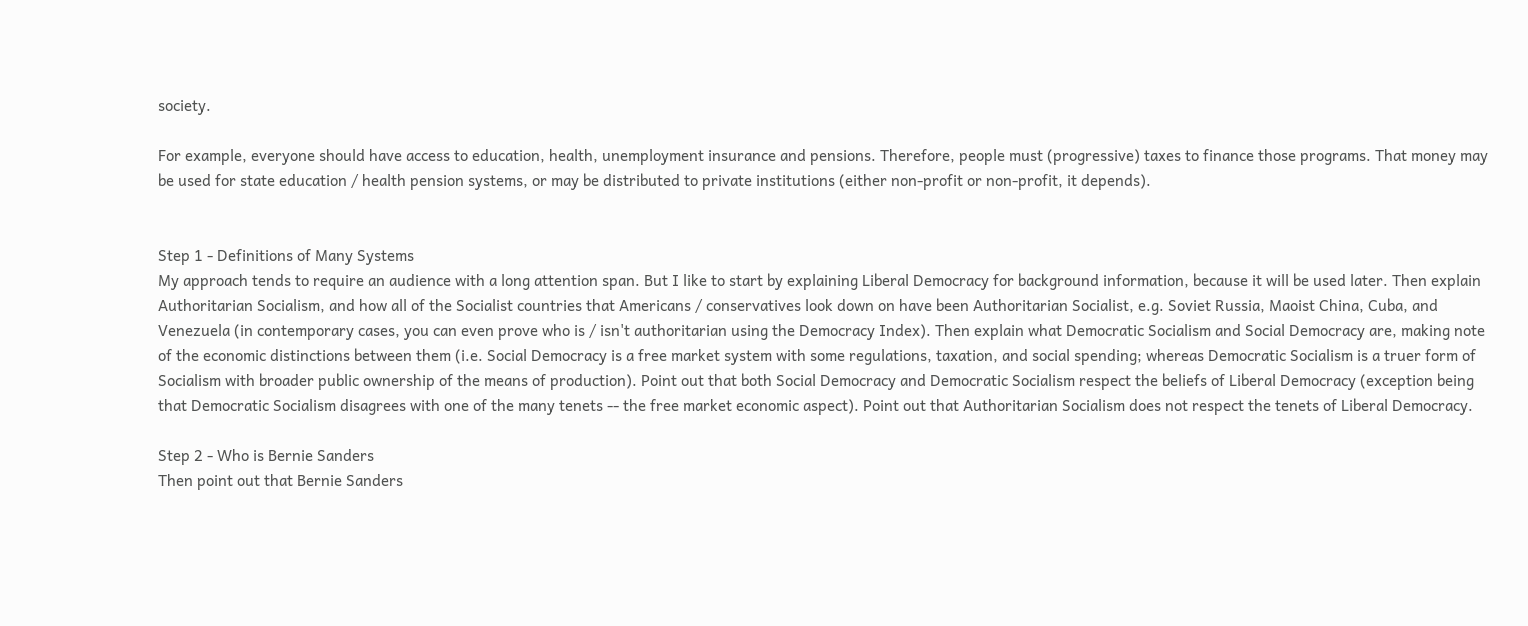society.

For example, everyone should have access to education, health, unemployment insurance and pensions. Therefore, people must (progressive) taxes to finance those programs. That money may be used for state education / health pension systems, or may be distributed to private institutions (either non-profit or non-profit, it depends).


Step 1 - Definitions of Many Systems
My approach tends to require an audience with a long attention span. But I like to start by explaining Liberal Democracy for background information, because it will be used later. Then explain Authoritarian Socialism, and how all of the Socialist countries that Americans / conservatives look down on have been Authoritarian Socialist, e.g. Soviet Russia, Maoist China, Cuba, and Venezuela (in contemporary cases, you can even prove who is / isn't authoritarian using the Democracy Index). Then explain what Democratic Socialism and Social Democracy are, making note of the economic distinctions between them (i.e. Social Democracy is a free market system with some regulations, taxation, and social spending; whereas Democratic Socialism is a truer form of Socialism with broader public ownership of the means of production). Point out that both Social Democracy and Democratic Socialism respect the beliefs of Liberal Democracy (exception being that Democratic Socialism disagrees with one of the many tenets -- the free market economic aspect). Point out that Authoritarian Socialism does not respect the tenets of Liberal Democracy.

Step 2 - Who is Bernie Sanders
Then point out that Bernie Sanders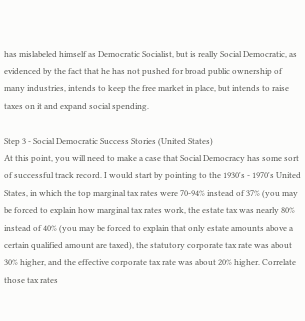has mislabeled himself as Democratic Socialist, but is really Social Democratic, as evidenced by the fact that he has not pushed for broad public ownership of many industries, intends to keep the free market in place, but intends to raise taxes on it and expand social spending.

Step 3 - Social Democratic Success Stories (United States)
At this point, you will need to make a case that Social Democracy has some sort of successful track record. I would start by pointing to the 1930's - 1970's United States, in which the top marginal tax rates were 70-94% instead of 37% (you may be forced to explain how marginal tax rates work, the estate tax was nearly 80% instead of 40% (you may be forced to explain that only estate amounts above a certain qualified amount are taxed), the statutory corporate tax rate was about 30% higher, and the effective corporate tax rate was about 20% higher. Correlate those tax rates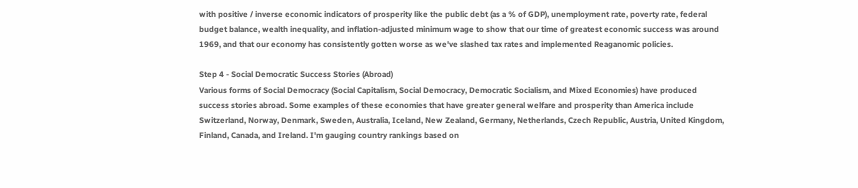with positive / inverse economic indicators of prosperity like the public debt (as a % of GDP), unemployment rate, poverty rate, federal budget balance, wealth inequality, and inflation-adjusted minimum wage to show that our time of greatest economic success was around 1969, and that our economy has consistently gotten worse as we've slashed tax rates and implemented Reaganomic policies.

Step 4 - Social Democratic Success Stories (Abroad)
Various forms of Social Democracy (Social Capitalism, Social Democracy, Democratic Socialism, and Mixed Economies) have produced success stories abroad. Some examples of these economies that have greater general welfare and prosperity than America include Switzerland, Norway, Denmark, Sweden, Australia, Iceland, New Zealand, Germany, Netherlands, Czech Republic, Austria, United Kingdom, Finland, Canada, and Ireland. I'm gauging country rankings based on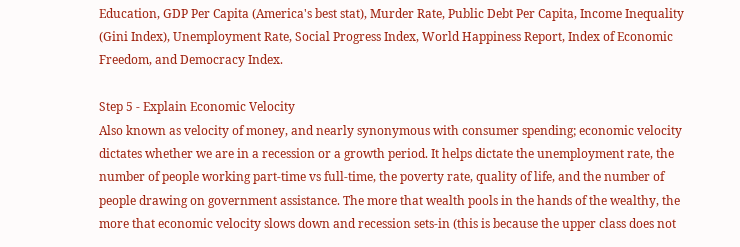Education, GDP Per Capita (America's best stat), Murder Rate, Public Debt Per Capita, Income Inequality (Gini Index), Unemployment Rate, Social Progress Index, World Happiness Report, Index of Economic Freedom, and Democracy Index.

Step 5 - Explain Economic Velocity
Also known as velocity of money, and nearly synonymous with consumer spending; economic velocity dictates whether we are in a recession or a growth period. It helps dictate the unemployment rate, the number of people working part-time vs full-time, the poverty rate, quality of life, and the number of people drawing on government assistance. The more that wealth pools in the hands of the wealthy, the more that economic velocity slows down and recession sets-in (this is because the upper class does not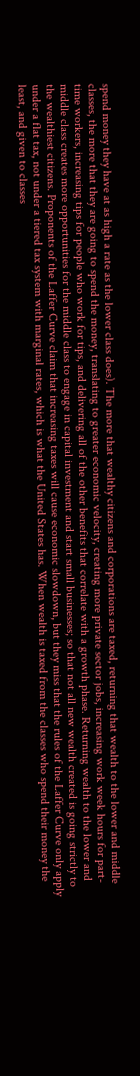spend money they have at as high a rate as the lower class does). The more that wealthy citizens and corporations are taxed, returning that wealth to the lower and middle classes, the more that they are going to spend the money, translating to greater economic velocity, creating more private sector jobs, increasing work week hours for part-time workers, increasing tips for people who work for tips, and delivering all of the other benefits that correlate with a growth phase. Returning wealth to the lower and middle class creates more opportunities for the middle class to engage in capital investment and start small businesses; so that not all new wealth created is going strictly to the wealthiest citizens. Proponents of the Laffer Curve claim that increasing taxes will cause economic slowdown, but they miss that the rules of the Laffer Curve only apply under a flat tax, not under a tiered tax system with marginal rates, which is what the United States has. When wealth is taxed from the classes who spend their money the least, and given to classes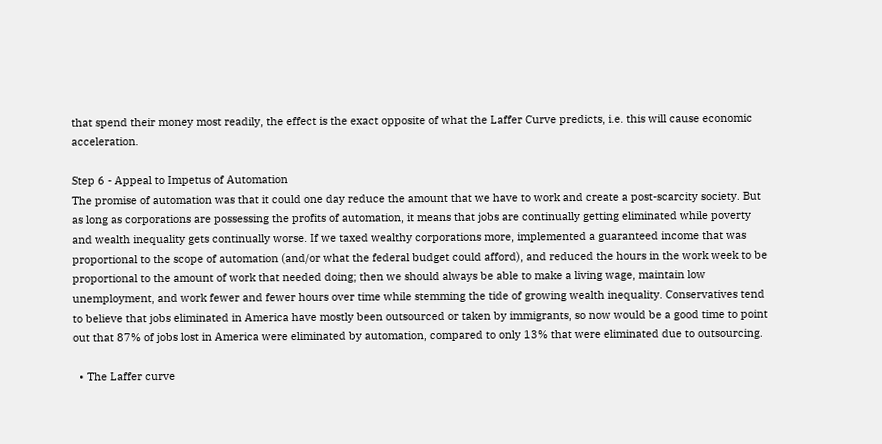that spend their money most readily, the effect is the exact opposite of what the Laffer Curve predicts, i.e. this will cause economic acceleration.

Step 6 - Appeal to Impetus of Automation
The promise of automation was that it could one day reduce the amount that we have to work and create a post-scarcity society. But as long as corporations are possessing the profits of automation, it means that jobs are continually getting eliminated while poverty and wealth inequality gets continually worse. If we taxed wealthy corporations more, implemented a guaranteed income that was proportional to the scope of automation (and/or what the federal budget could afford), and reduced the hours in the work week to be proportional to the amount of work that needed doing; then we should always be able to make a living wage, maintain low unemployment, and work fewer and fewer hours over time while stemming the tide of growing wealth inequality. Conservatives tend to believe that jobs eliminated in America have mostly been outsourced or taken by immigrants, so now would be a good time to point out that 87% of jobs lost in America were eliminated by automation, compared to only 13% that were eliminated due to outsourcing.

  • The Laffer curve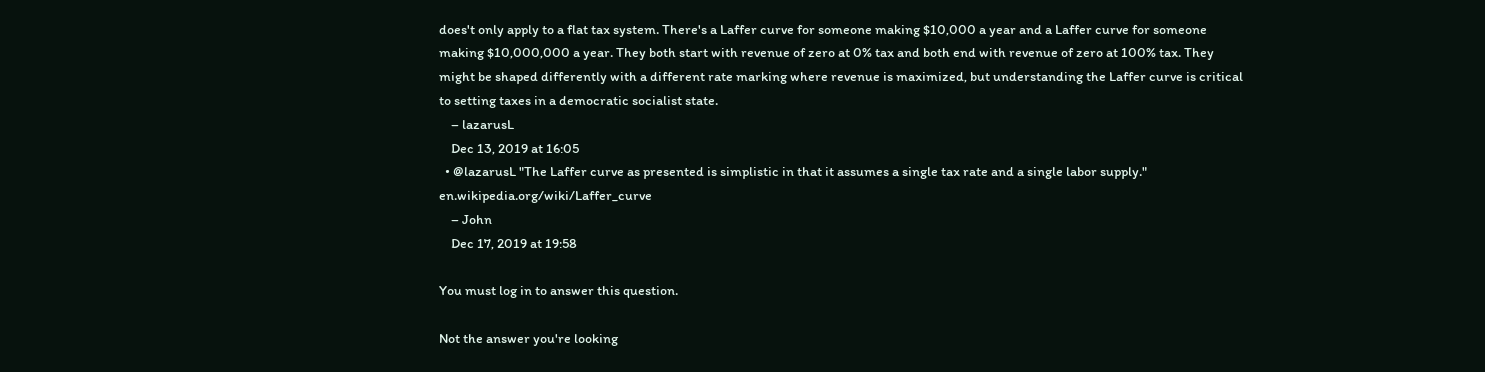does't only apply to a flat tax system. There's a Laffer curve for someone making $10,000 a year and a Laffer curve for someone making $10,000,000 a year. They both start with revenue of zero at 0% tax and both end with revenue of zero at 100% tax. They might be shaped differently with a different rate marking where revenue is maximized, but understanding the Laffer curve is critical to setting taxes in a democratic socialist state.
    – lazarusL
    Dec 13, 2019 at 16:05
  • @lazarusL "The Laffer curve as presented is simplistic in that it assumes a single tax rate and a single labor supply." en.wikipedia.org/wiki/Laffer_curve
    – John
    Dec 17, 2019 at 19:58

You must log in to answer this question.

Not the answer you're looking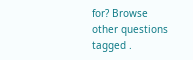for? Browse other questions tagged .